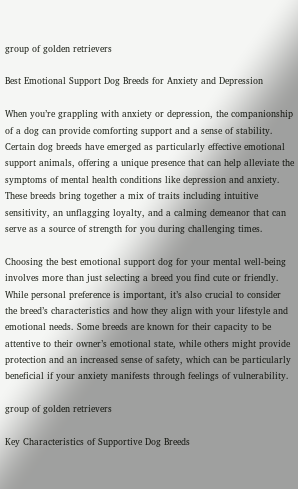group of golden retrievers

Best Emotional Support Dog Breeds for Anxiety and Depression

When you’re grappling with anxiety or depression, the companionship of a dog can provide comforting support and a sense of stability. Certain dog breeds have emerged as particularly effective emotional support animals, offering a unique presence that can help alleviate the symptoms of mental health conditions like depression and anxiety. These breeds bring together a mix of traits including intuitive sensitivity, an unflagging loyalty, and a calming demeanor that can serve as a source of strength for you during challenging times.

Choosing the best emotional support dog for your mental well-being involves more than just selecting a breed you find cute or friendly. While personal preference is important, it’s also crucial to consider the breed’s characteristics and how they align with your lifestyle and emotional needs. Some breeds are known for their capacity to be attentive to their owner’s emotional state, while others might provide protection and an increased sense of safety, which can be particularly beneficial if your anxiety manifests through feelings of vulnerability.

group of golden retrievers

Key Characteristics of Supportive Dog Breeds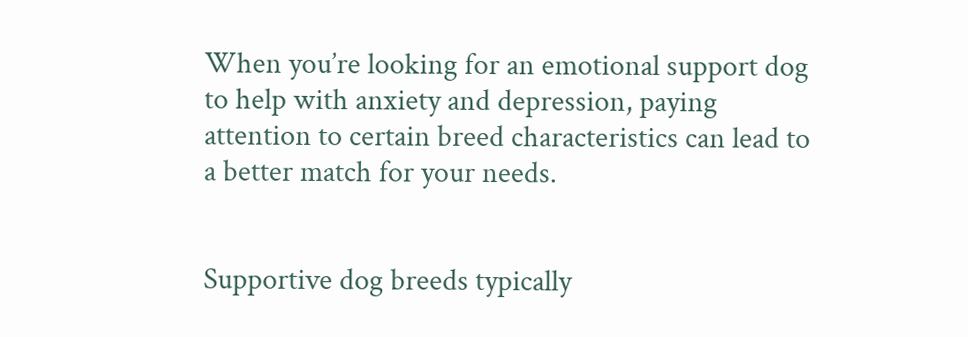When you’re looking for an emotional support dog to help with anxiety and depression, paying attention to certain breed characteristics can lead to a better match for your needs.


Supportive dog breeds typically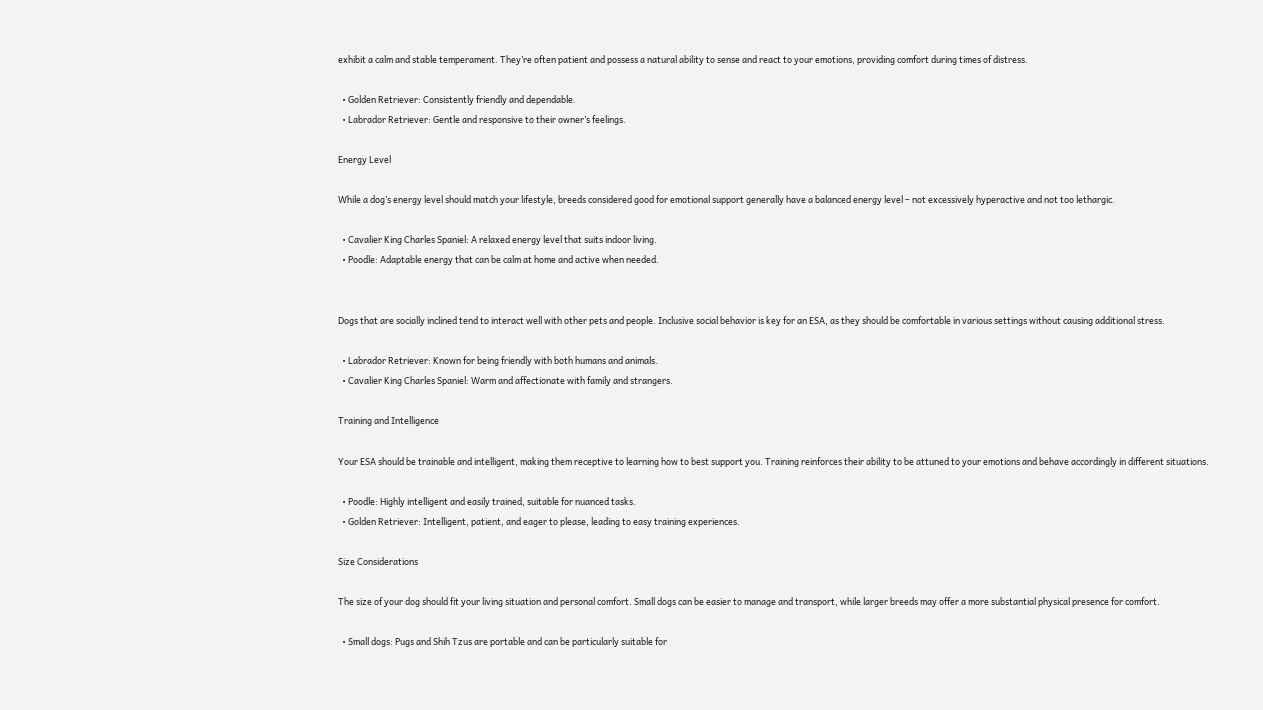exhibit a calm and stable temperament. They’re often patient and possess a natural ability to sense and react to your emotions, providing comfort during times of distress.

  • Golden Retriever: Consistently friendly and dependable.
  • Labrador Retriever: Gentle and responsive to their owner’s feelings.

Energy Level

While a dog’s energy level should match your lifestyle, breeds considered good for emotional support generally have a balanced energy level – not excessively hyperactive and not too lethargic.

  • Cavalier King Charles Spaniel: A relaxed energy level that suits indoor living.
  • Poodle: Adaptable energy that can be calm at home and active when needed.


Dogs that are socially inclined tend to interact well with other pets and people. Inclusive social behavior is key for an ESA, as they should be comfortable in various settings without causing additional stress.

  • Labrador Retriever: Known for being friendly with both humans and animals.
  • Cavalier King Charles Spaniel: Warm and affectionate with family and strangers.

Training and Intelligence

Your ESA should be trainable and intelligent, making them receptive to learning how to best support you. Training reinforces their ability to be attuned to your emotions and behave accordingly in different situations.

  • Poodle: Highly intelligent and easily trained, suitable for nuanced tasks.
  • Golden Retriever: Intelligent, patient, and eager to please, leading to easy training experiences.

Size Considerations

The size of your dog should fit your living situation and personal comfort. Small dogs can be easier to manage and transport, while larger breeds may offer a more substantial physical presence for comfort.

  • Small dogs: Pugs and Shih Tzus are portable and can be particularly suitable for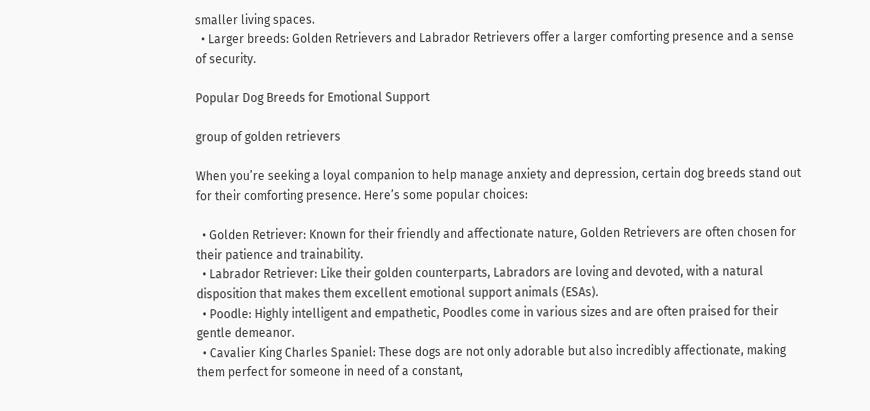smaller living spaces.
  • Larger breeds: Golden Retrievers and Labrador Retrievers offer a larger comforting presence and a sense of security.

Popular Dog Breeds for Emotional Support

group of golden retrievers

When you’re seeking a loyal companion to help manage anxiety and depression, certain dog breeds stand out for their comforting presence. Here’s some popular choices:

  • Golden Retriever: Known for their friendly and affectionate nature, Golden Retrievers are often chosen for their patience and trainability.
  • Labrador Retriever: Like their golden counterparts, Labradors are loving and devoted, with a natural disposition that makes them excellent emotional support animals (ESAs).
  • Poodle: Highly intelligent and empathetic, Poodles come in various sizes and are often praised for their gentle demeanor.
  • Cavalier King Charles Spaniel: These dogs are not only adorable but also incredibly affectionate, making them perfect for someone in need of a constant,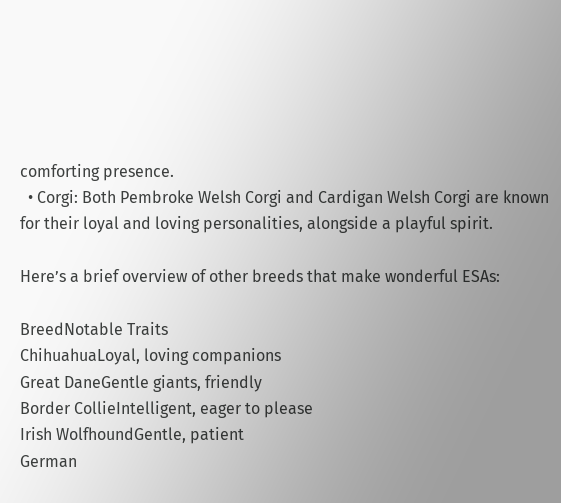comforting presence.
  • Corgi: Both Pembroke Welsh Corgi and Cardigan Welsh Corgi are known for their loyal and loving personalities, alongside a playful spirit.

Here’s a brief overview of other breeds that make wonderful ESAs:

BreedNotable Traits
ChihuahuaLoyal, loving companions
Great DaneGentle giants, friendly
Border CollieIntelligent, eager to please
Irish WolfhoundGentle, patient
German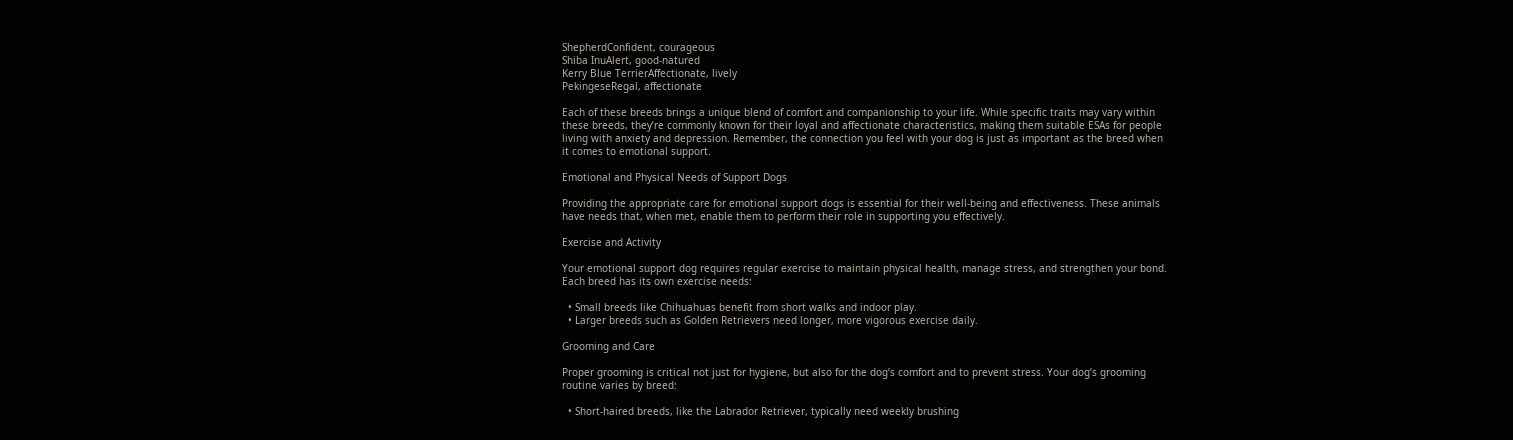ShepherdConfident, courageous
Shiba InuAlert, good-natured
Kerry Blue TerrierAffectionate, lively
PekingeseRegal, affectionate

Each of these breeds brings a unique blend of comfort and companionship to your life. While specific traits may vary within these breeds, they’re commonly known for their loyal and affectionate characteristics, making them suitable ESAs for people living with anxiety and depression. Remember, the connection you feel with your dog is just as important as the breed when it comes to emotional support.

Emotional and Physical Needs of Support Dogs

Providing the appropriate care for emotional support dogs is essential for their well-being and effectiveness. These animals have needs that, when met, enable them to perform their role in supporting you effectively.

Exercise and Activity

Your emotional support dog requires regular exercise to maintain physical health, manage stress, and strengthen your bond. Each breed has its own exercise needs:

  • Small breeds like Chihuahuas benefit from short walks and indoor play.
  • Larger breeds such as Golden Retrievers need longer, more vigorous exercise daily.

Grooming and Care

Proper grooming is critical not just for hygiene, but also for the dog’s comfort and to prevent stress. Your dog’s grooming routine varies by breed:

  • Short-haired breeds, like the Labrador Retriever, typically need weekly brushing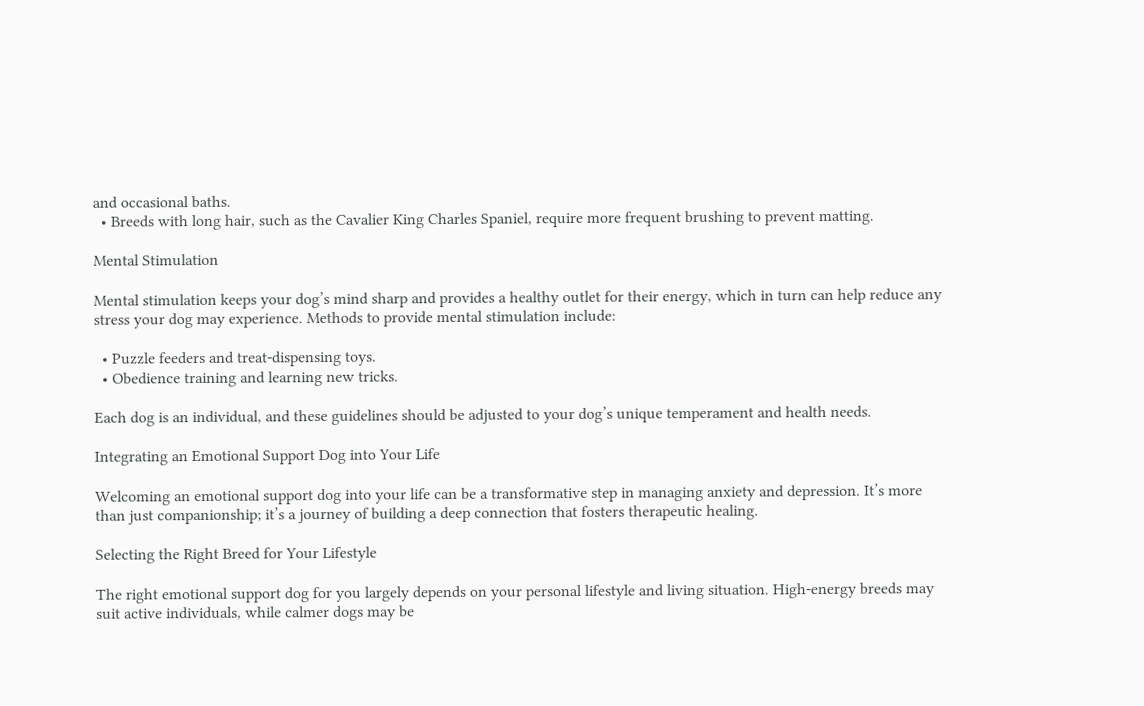and occasional baths.
  • Breeds with long hair, such as the Cavalier King Charles Spaniel, require more frequent brushing to prevent matting.

Mental Stimulation

Mental stimulation keeps your dog’s mind sharp and provides a healthy outlet for their energy, which in turn can help reduce any stress your dog may experience. Methods to provide mental stimulation include:

  • Puzzle feeders and treat-dispensing toys.
  • Obedience training and learning new tricks.

Each dog is an individual, and these guidelines should be adjusted to your dog’s unique temperament and health needs.

Integrating an Emotional Support Dog into Your Life

Welcoming an emotional support dog into your life can be a transformative step in managing anxiety and depression. It’s more than just companionship; it’s a journey of building a deep connection that fosters therapeutic healing.

Selecting the Right Breed for Your Lifestyle

The right emotional support dog for you largely depends on your personal lifestyle and living situation. High-energy breeds may suit active individuals, while calmer dogs may be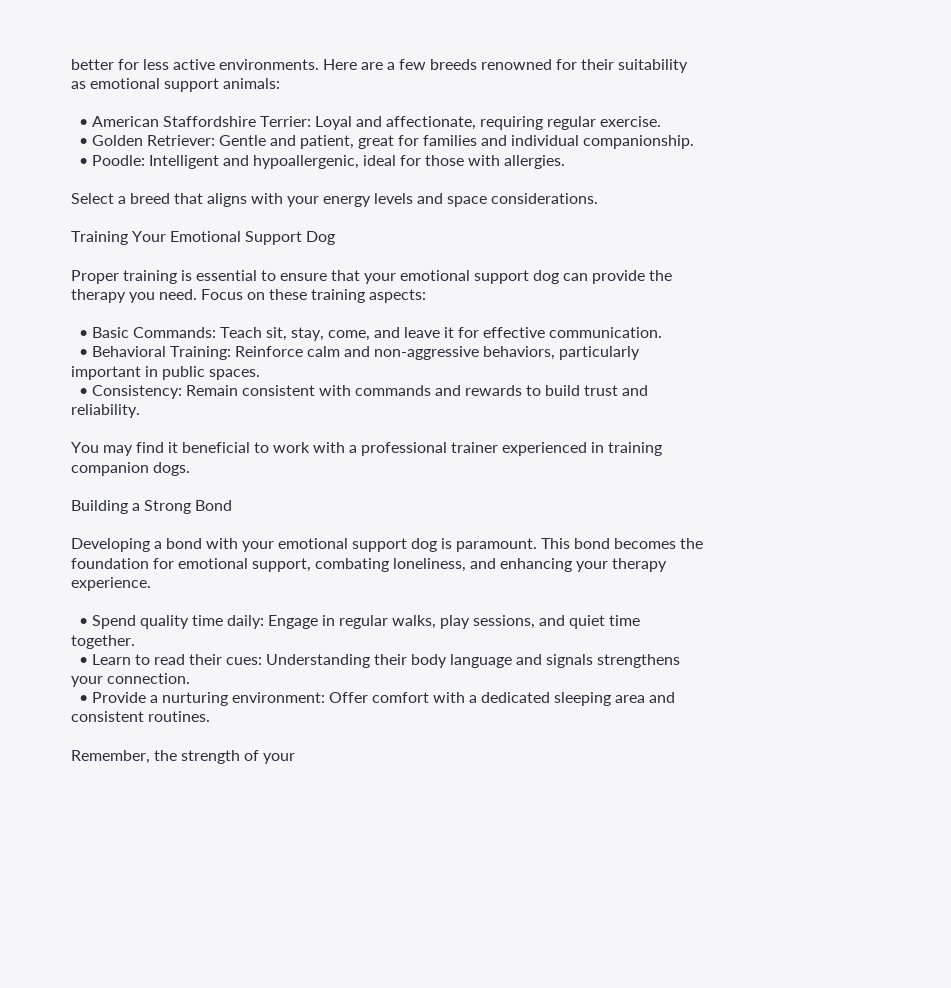better for less active environments. Here are a few breeds renowned for their suitability as emotional support animals:

  • American Staffordshire Terrier: Loyal and affectionate, requiring regular exercise.
  • Golden Retriever: Gentle and patient, great for families and individual companionship.
  • Poodle: Intelligent and hypoallergenic, ideal for those with allergies.

Select a breed that aligns with your energy levels and space considerations.

Training Your Emotional Support Dog

Proper training is essential to ensure that your emotional support dog can provide the therapy you need. Focus on these training aspects:

  • Basic Commands: Teach sit, stay, come, and leave it for effective communication.
  • Behavioral Training: Reinforce calm and non-aggressive behaviors, particularly important in public spaces.
  • Consistency: Remain consistent with commands and rewards to build trust and reliability.

You may find it beneficial to work with a professional trainer experienced in training companion dogs.

Building a Strong Bond

Developing a bond with your emotional support dog is paramount. This bond becomes the foundation for emotional support, combating loneliness, and enhancing your therapy experience.

  • Spend quality time daily: Engage in regular walks, play sessions, and quiet time together.
  • Learn to read their cues: Understanding their body language and signals strengthens your connection.
  • Provide a nurturing environment: Offer comfort with a dedicated sleeping area and consistent routines.

Remember, the strength of your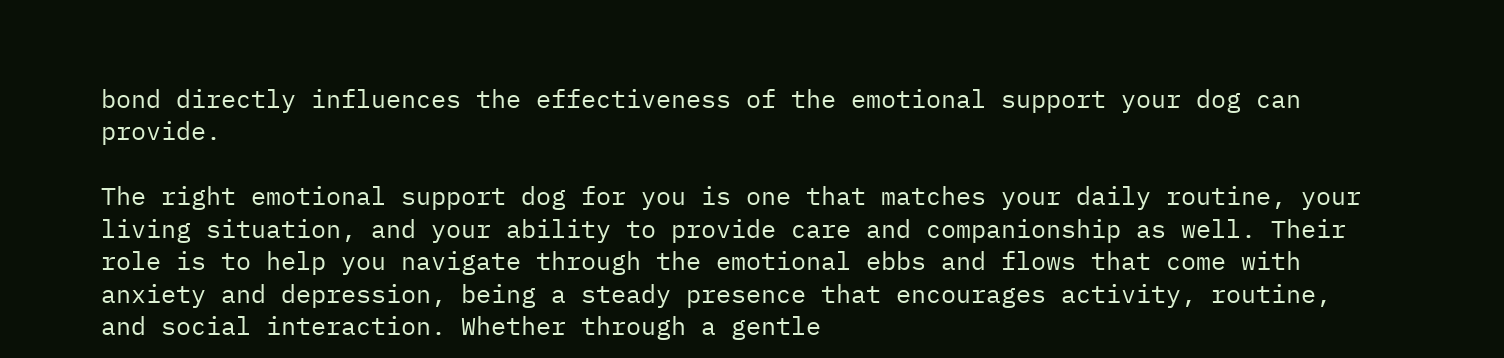bond directly influences the effectiveness of the emotional support your dog can provide.

The right emotional support dog for you is one that matches your daily routine, your living situation, and your ability to provide care and companionship as well. Their role is to help you navigate through the emotional ebbs and flows that come with anxiety and depression, being a steady presence that encourages activity, routine, and social interaction. Whether through a gentle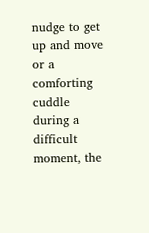nudge to get up and move or a comforting cuddle during a difficult moment, the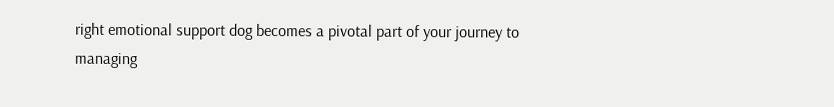right emotional support dog becomes a pivotal part of your journey to managing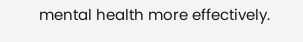mental health more effectively.